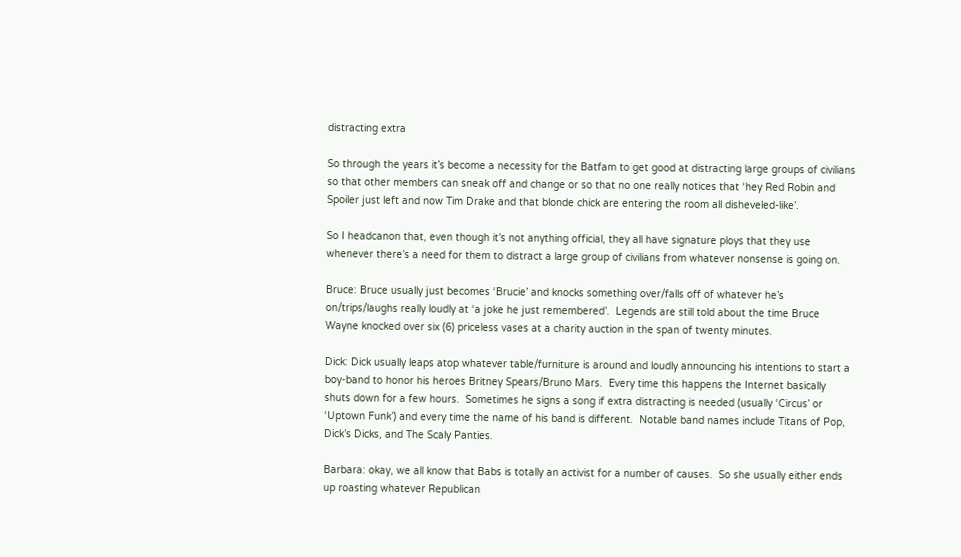distracting extra

So through the years it’s become a necessity for the Batfam to get good at distracting large groups of civilians so that other members can sneak off and change or so that no one really notices that ‘hey Red Robin and Spoiler just left and now Tim Drake and that blonde chick are entering the room all disheveled-like’.

So I headcanon that, even though it’s not anything official, they all have signature ploys that they use whenever there’s a need for them to distract a large group of civilians from whatever nonsense is going on.

Bruce: Bruce usually just becomes ‘Brucie’ and knocks something over/falls off of whatever he’s on/trips/laughs really loudly at ‘a joke he just remembered’.  Legends are still told about the time Bruce Wayne knocked over six (6) priceless vases at a charity auction in the span of twenty minutes.

Dick: Dick usually leaps atop whatever table/furniture is around and loudly announcing his intentions to start a boy-band to honor his heroes Britney Spears/Bruno Mars.  Every time this happens the Internet basically shuts down for a few hours.  Sometimes he signs a song if extra distracting is needed (usually ‘Circus’ or ‘Uptown Funk’) and every time the name of his band is different.  Notable band names include Titans of Pop, Dick’s Dicks, and The Scaly Panties.

Barbara: okay, we all know that Babs is totally an activist for a number of causes.  So she usually either ends up roasting whatever Republican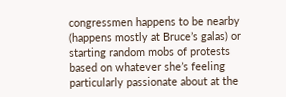congressmen happens to be nearby (happens mostly at Bruce’s galas) or starting random mobs of protests based on whatever she’s feeling particularly passionate about at the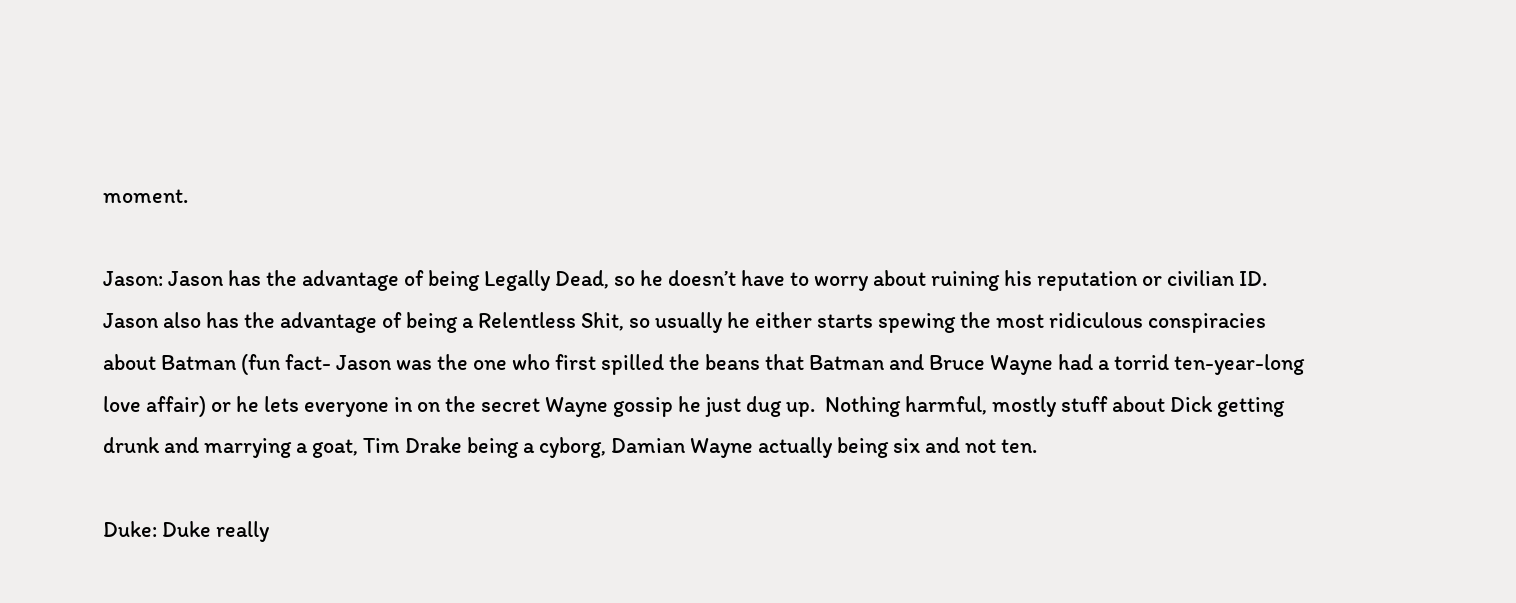moment.

Jason: Jason has the advantage of being Legally Dead, so he doesn’t have to worry about ruining his reputation or civilian ID.  Jason also has the advantage of being a Relentless Shit, so usually he either starts spewing the most ridiculous conspiracies about Batman (fun fact- Jason was the one who first spilled the beans that Batman and Bruce Wayne had a torrid ten-year-long love affair) or he lets everyone in on the secret Wayne gossip he just dug up.  Nothing harmful, mostly stuff about Dick getting drunk and marrying a goat, Tim Drake being a cyborg, Damian Wayne actually being six and not ten.

Duke: Duke really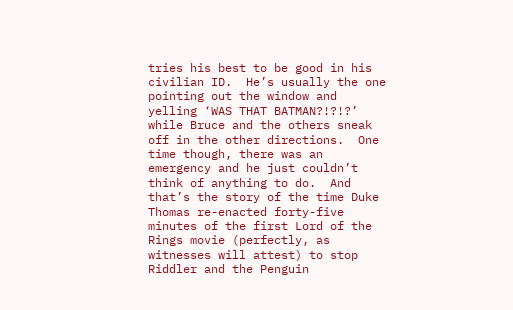tries his best to be good in his civilian ID.  He’s usually the one pointing out the window and yelling ‘WAS THAT BATMAN?!?!?’ while Bruce and the others sneak off in the other directions.  One time though, there was an emergency and he just couldn’t think of anything to do.  And that’s the story of the time Duke Thomas re-enacted forty-five minutes of the first Lord of the Rings movie (perfectly, as witnesses will attest) to stop Riddler and the Penguin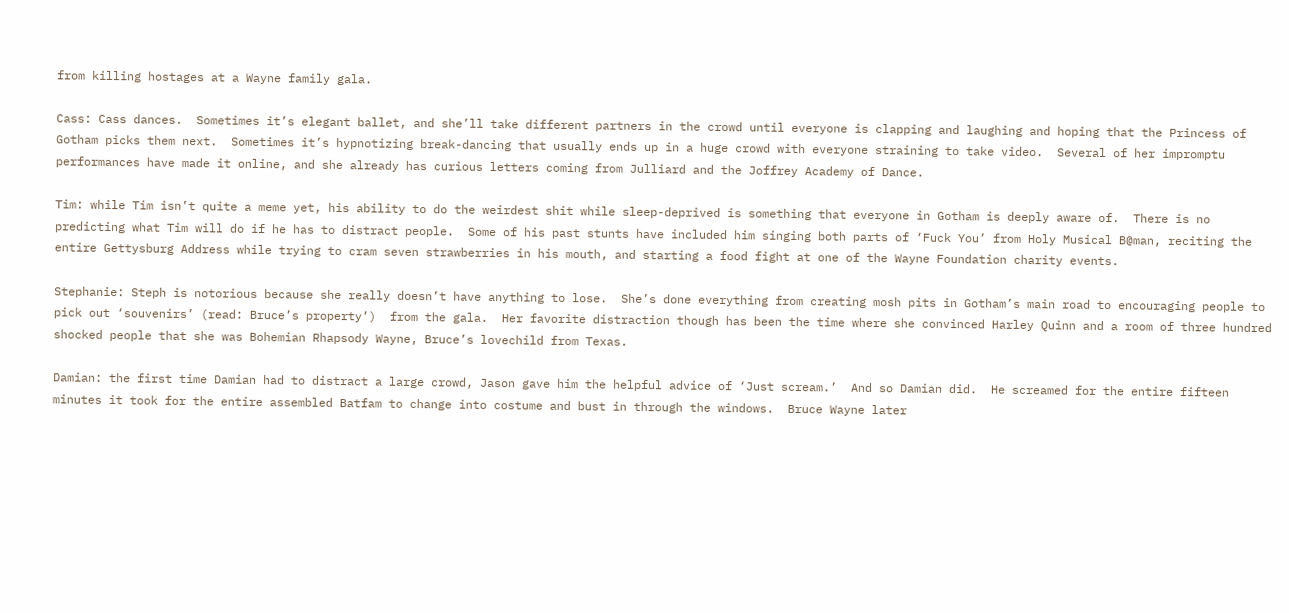from killing hostages at a Wayne family gala.

Cass: Cass dances.  Sometimes it’s elegant ballet, and she’ll take different partners in the crowd until everyone is clapping and laughing and hoping that the Princess of Gotham picks them next.  Sometimes it’s hypnotizing break-dancing that usually ends up in a huge crowd with everyone straining to take video.  Several of her impromptu performances have made it online, and she already has curious letters coming from Julliard and the Joffrey Academy of Dance.

Tim: while Tim isn’t quite a meme yet, his ability to do the weirdest shit while sleep-deprived is something that everyone in Gotham is deeply aware of.  There is no predicting what Tim will do if he has to distract people.  Some of his past stunts have included him singing both parts of ‘Fuck You’ from Holy Musical B@man, reciting the entire Gettysburg Address while trying to cram seven strawberries in his mouth, and starting a food fight at one of the Wayne Foundation charity events.

Stephanie: Steph is notorious because she really doesn’t have anything to lose.  She’s done everything from creating mosh pits in Gotham’s main road to encouraging people to pick out ‘souvenirs’ (read: Bruce’s property’)  from the gala.  Her favorite distraction though has been the time where she convinced Harley Quinn and a room of three hundred shocked people that she was Bohemian Rhapsody Wayne, Bruce’s lovechild from Texas.

Damian: the first time Damian had to distract a large crowd, Jason gave him the helpful advice of ‘Just scream.’  And so Damian did.  He screamed for the entire fifteen minutes it took for the entire assembled Batfam to change into costume and bust in through the windows.  Bruce Wayne later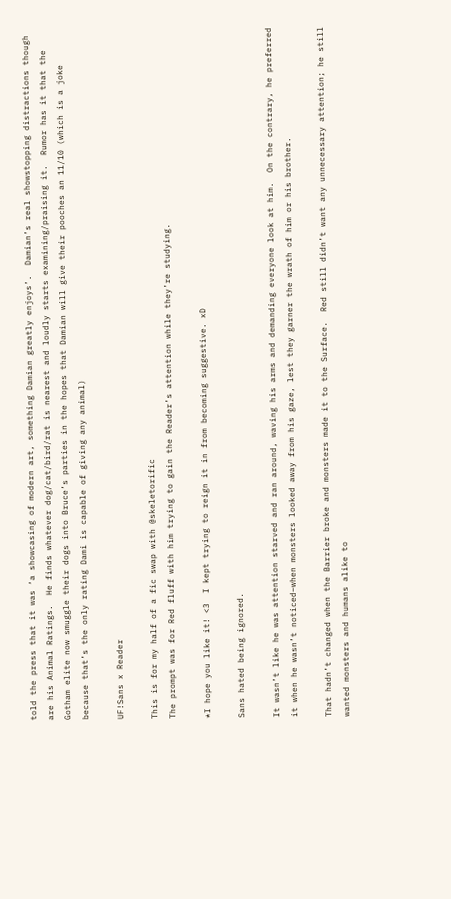told the press that it was ‘a showcasing of modern art, something Damian greatly enjoys’.  Damian’s real showstopping distractions though are his Animal Ratings.  He finds whatever dog/cat/bird/rat is nearest and loudly starts examining/praising it.  Rumor has it that the Gotham elite now smuggle their dogs into Bruce’s parties in the hopes that Damian will give their pooches an 11/10 (which is a joke because that’s the only rating Dami is capable of giving any animal)

UF!Sans x Reader

This is for my half of a fic swap with @skeletorific
The prompt was for Red fluff with him trying to gain the Reader’s attention while they’re studying.

*I hope you like it! <3  I kept trying to reign it in from becoming suggestive. xD

Sans hated being ignored.

It wasn’t like he was attention starved and ran around, waving his arms and demanding everyone look at him.  On the contrary, he preferred it when he wasn’t noticed–when monsters looked away from his gaze, lest they garner the wrath of him or his brother.

That hadn’t changed when the Barrier broke and monsters made it to the Surface.  Red still didn’t want any unnecessary attention; he still wanted monsters and humans alike to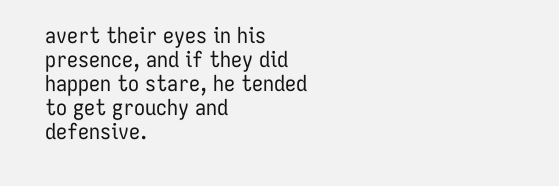avert their eyes in his presence, and if they did happen to stare, he tended to get grouchy and defensive.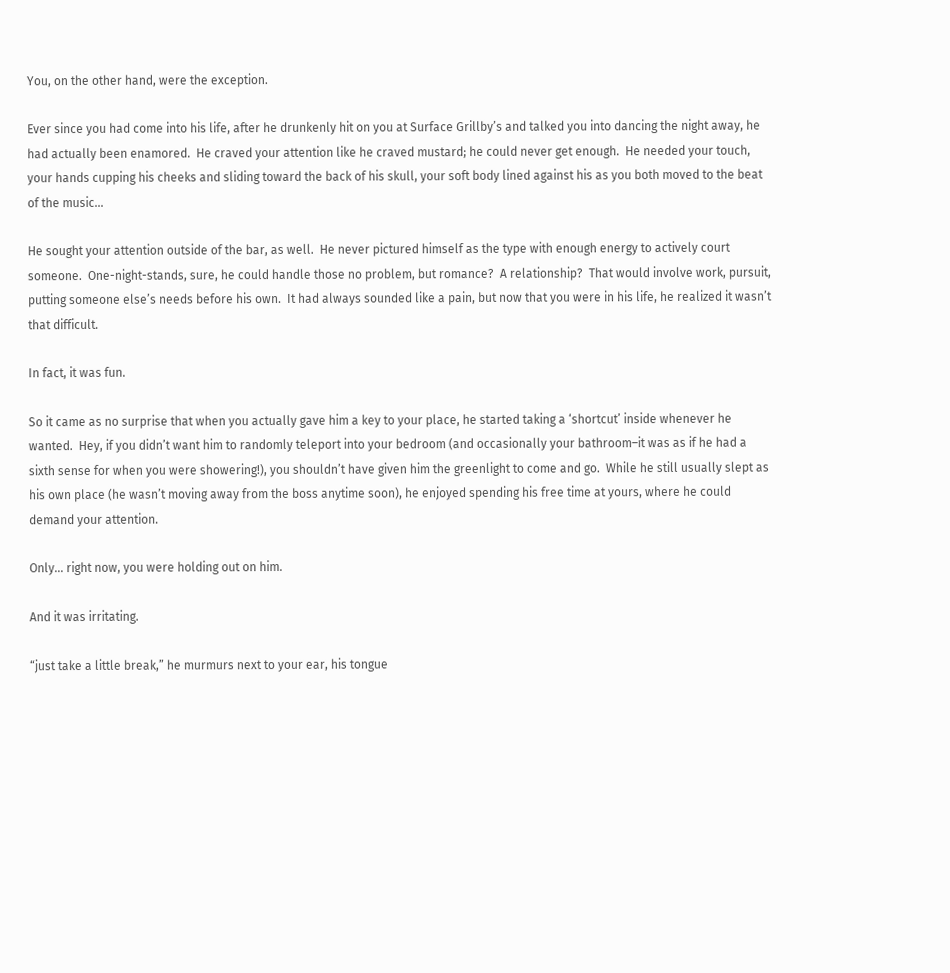You, on the other hand, were the exception.

Ever since you had come into his life, after he drunkenly hit on you at Surface Grillby’s and talked you into dancing the night away, he had actually been enamored.  He craved your attention like he craved mustard; he could never get enough.  He needed your touch, your hands cupping his cheeks and sliding toward the back of his skull, your soft body lined against his as you both moved to the beat of the music…

He sought your attention outside of the bar, as well.  He never pictured himself as the type with enough energy to actively court someone.  One-night-stands, sure, he could handle those no problem, but romance?  A relationship?  That would involve work, pursuit, putting someone else’s needs before his own.  It had always sounded like a pain, but now that you were in his life, he realized it wasn’t that difficult.

In fact, it was fun.

So it came as no surprise that when you actually gave him a key to your place, he started taking a ‘shortcut’ inside whenever he wanted.  Hey, if you didn’t want him to randomly teleport into your bedroom (and occasionally your bathroom–it was as if he had a sixth sense for when you were showering!), you shouldn’t have given him the greenlight to come and go.  While he still usually slept as his own place (he wasn’t moving away from the boss anytime soon), he enjoyed spending his free time at yours, where he could demand your attention.

Only… right now, you were holding out on him.

And it was irritating.

“just take a little break,” he murmurs next to your ear, his tongue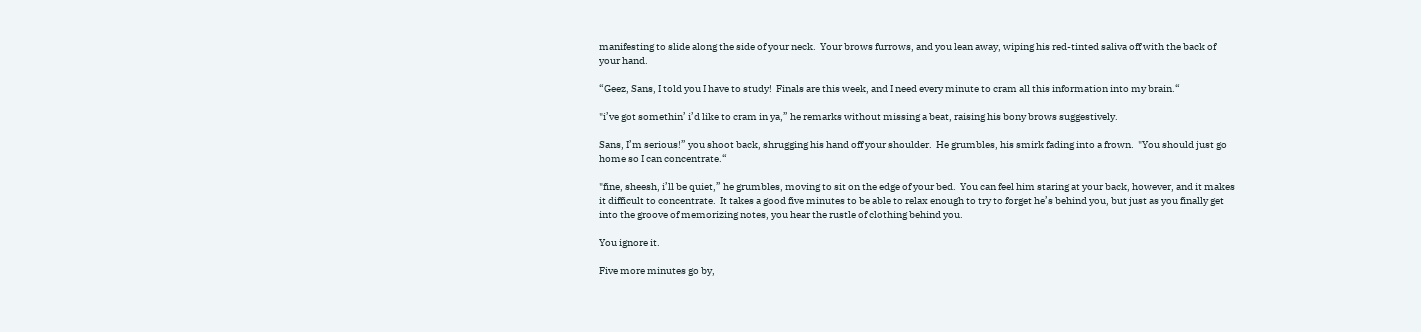manifesting to slide along the side of your neck.  Your brows furrows, and you lean away, wiping his red-tinted saliva off with the back of your hand.

“Geez, Sans, I told you I have to study!  Finals are this week, and I need every minute to cram all this information into my brain.“

"i’ve got somethin’ i’d like to cram in ya,” he remarks without missing a beat, raising his bony brows suggestively.

Sans, I’m serious!” you shoot back, shrugging his hand off your shoulder.  He grumbles, his smirk fading into a frown.  "You should just go home so I can concentrate.“

"fine, sheesh, i’ll be quiet,” he grumbles, moving to sit on the edge of your bed.  You can feel him staring at your back, however, and it makes it difficult to concentrate.  It takes a good five minutes to be able to relax enough to try to forget he’s behind you, but just as you finally get into the groove of memorizing notes, you hear the rustle of clothing behind you.

You ignore it.

Five more minutes go by,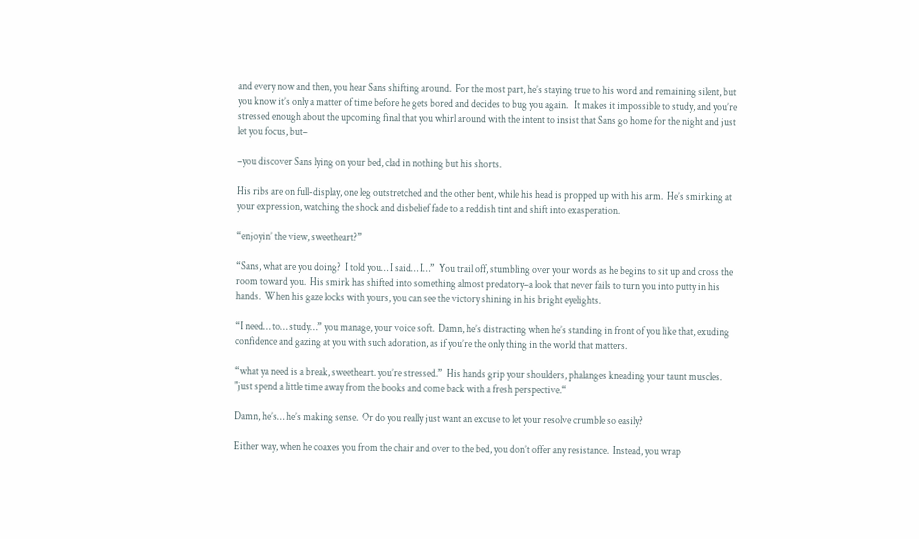and every now and then, you hear Sans shifting around.  For the most part, he’s staying true to his word and remaining silent, but you know it’s only a matter of time before he gets bored and decides to bug you again.   It makes it impossible to study, and you’re stressed enough about the upcoming final that you whirl around with the intent to insist that Sans go home for the night and just let you focus, but–

–you discover Sans lying on your bed, clad in nothing but his shorts.

His ribs are on full-display, one leg outstretched and the other bent, while his head is propped up with his arm.  He’s smirking at your expression, watching the shock and disbelief fade to a reddish tint and shift into exasperation.

“enjoyin’ the view, sweetheart?”

“Sans, what are you doing?  I told you… I said… I…”  You trail off, stumbling over your words as he begins to sit up and cross the room toward you.  His smirk has shifted into something almost predatory–a look that never fails to turn you into putty in his hands.  When his gaze locks with yours, you can see the victory shining in his bright eyelights.

“I need… to… study…” you manage, your voice soft.  Damn, he’s distracting when he’s standing in front of you like that, exuding confidence and gazing at you with such adoration, as if you’re the only thing in the world that matters.

“what ya need is a break, sweetheart. you’re stressed.”  His hands grip your shoulders, phalanges kneading your taunt muscles.  "just spend a little time away from the books and come back with a fresh perspective.“

Damn, he’s… he’s making sense.  Or do you really just want an excuse to let your resolve crumble so easily?

Either way, when he coaxes you from the chair and over to the bed, you don’t offer any resistance.  Instead, you wrap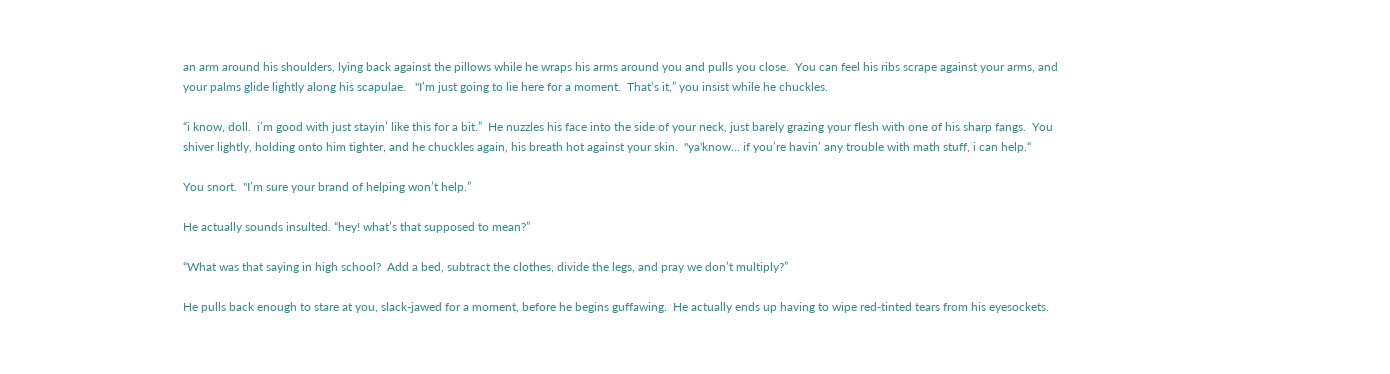an arm around his shoulders, lying back against the pillows while he wraps his arms around you and pulls you close.  You can feel his ribs scrape against your arms, and your palms glide lightly along his scapulae.   "I’m just going to lie here for a moment.  That’s it,” you insist while he chuckles.

“i know, doll.  i’m good with just stayin’ like this for a bit.”  He nuzzles his face into the side of your neck, just barely grazing your flesh with one of his sharp fangs.  You shiver lightly, holding onto him tighter, and he chuckles again, his breath hot against your skin.  "ya'know… if you’re havin’ any trouble with math stuff, i can help.“

You snort.  "I’m sure your brand of helping won’t help.”

He actually sounds insulted. “hey! what’s that supposed to mean?”

“What was that saying in high school?  Add a bed, subtract the clothes, divide the legs, and pray we don’t multiply?”

He pulls back enough to stare at you, slack-jawed for a moment, before he begins guffawing.  He actually ends up having to wipe red-tinted tears from his eyesockets.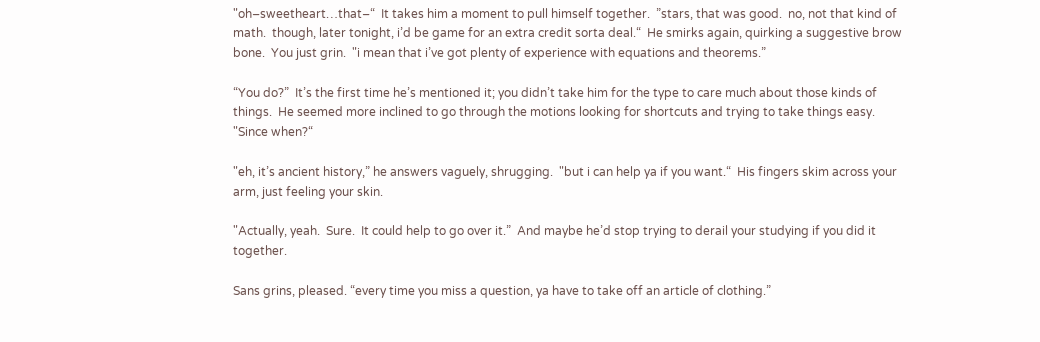"oh–sweetheart…that–“  It takes him a moment to pull himself together.  ”stars, that was good.  no, not that kind of math.  though, later tonight, i’d be game for an extra credit sorta deal.“  He smirks again, quirking a suggestive brow bone.  You just grin.  "i mean that i’ve got plenty of experience with equations and theorems.”

“You do?”  It’s the first time he’s mentioned it; you didn’t take him for the type to care much about those kinds of things.  He seemed more inclined to go through the motions looking for shortcuts and trying to take things easy.  "Since when?“

"eh, it’s ancient history,” he answers vaguely, shrugging.  "but i can help ya if you want.“  His fingers skim across your arm, just feeling your skin.

"Actually, yeah.  Sure.  It could help to go over it.”  And maybe he’d stop trying to derail your studying if you did it together.

Sans grins, pleased. “every time you miss a question, ya have to take off an article of clothing.”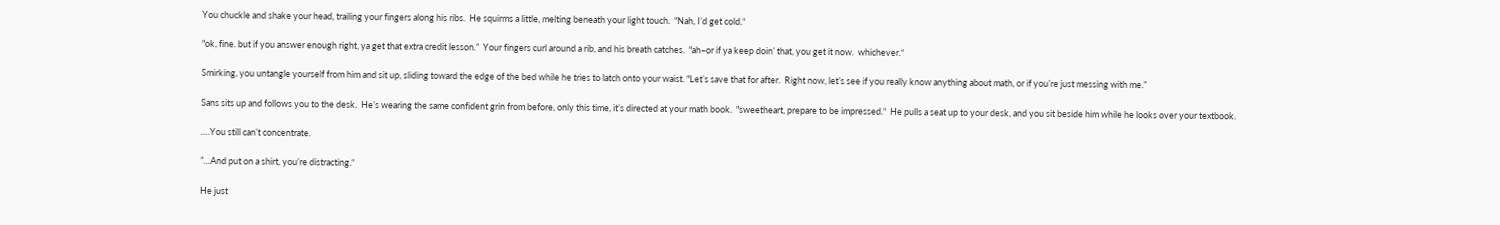You chuckle and shake your head, trailing your fingers along his ribs.  He squirms a little, melting beneath your light touch.  "Nah, I’d get cold.“

"ok, fine. but if you answer enough right, ya get that extra credit lesson.”  Your fingers curl around a rib, and his breath catches.  "ah–or if ya keep doin’ that, you get it now.  whichever.“

Smirking, you untangle yourself from him and sit up, sliding toward the edge of the bed while he tries to latch onto your waist. "Let’s save that for after.  Right now, let’s see if you really know anything about math, or if you’re just messing with me.”

Sans sits up and follows you to the desk.  He’s wearing the same confident grin from before, only this time, it’s directed at your math book.  "sweetheart, prepare to be impressed.“  He pulls a seat up to your desk, and you sit beside him while he looks over your textbook.

….You still can’t concentrate.

”…And put on a shirt, you’re distracting.“

He just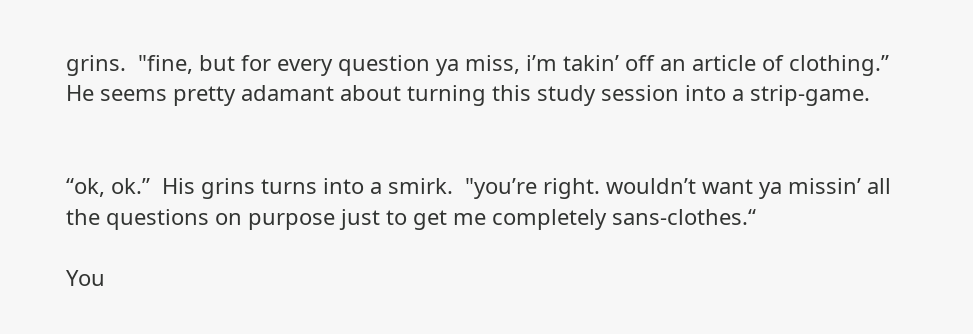grins.  "fine, but for every question ya miss, i’m takin’ off an article of clothing.”  He seems pretty adamant about turning this study session into a strip-game.


“ok, ok.”  His grins turns into a smirk.  "you’re right. wouldn’t want ya missin’ all the questions on purpose just to get me completely sans-clothes.“

You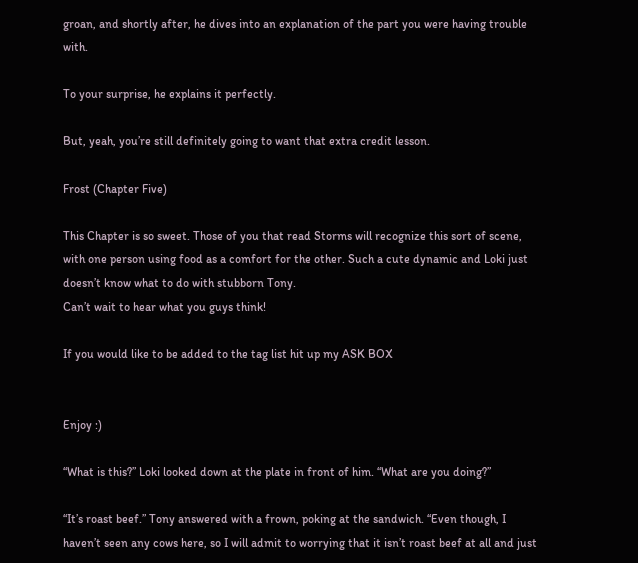groan, and shortly after, he dives into an explanation of the part you were having trouble with.

To your surprise, he explains it perfectly.

But, yeah, you’re still definitely going to want that extra credit lesson.

Frost (Chapter Five)

This Chapter is so sweet. Those of you that read Storms will recognize this sort of scene, with one person using food as a comfort for the other. Such a cute dynamic and Loki just doesn’t know what to do with stubborn Tony.
Can’t wait to hear what you guys think!

If you would like to be added to the tag list hit up my ASK BOX


Enjoy :)

“What is this?” Loki looked down at the plate in front of him. “What are you doing?”

“It’s roast beef.” Tony answered with a frown, poking at the sandwich. “Even though, I haven’t seen any cows here, so I will admit to worrying that it isn’t roast beef at all and just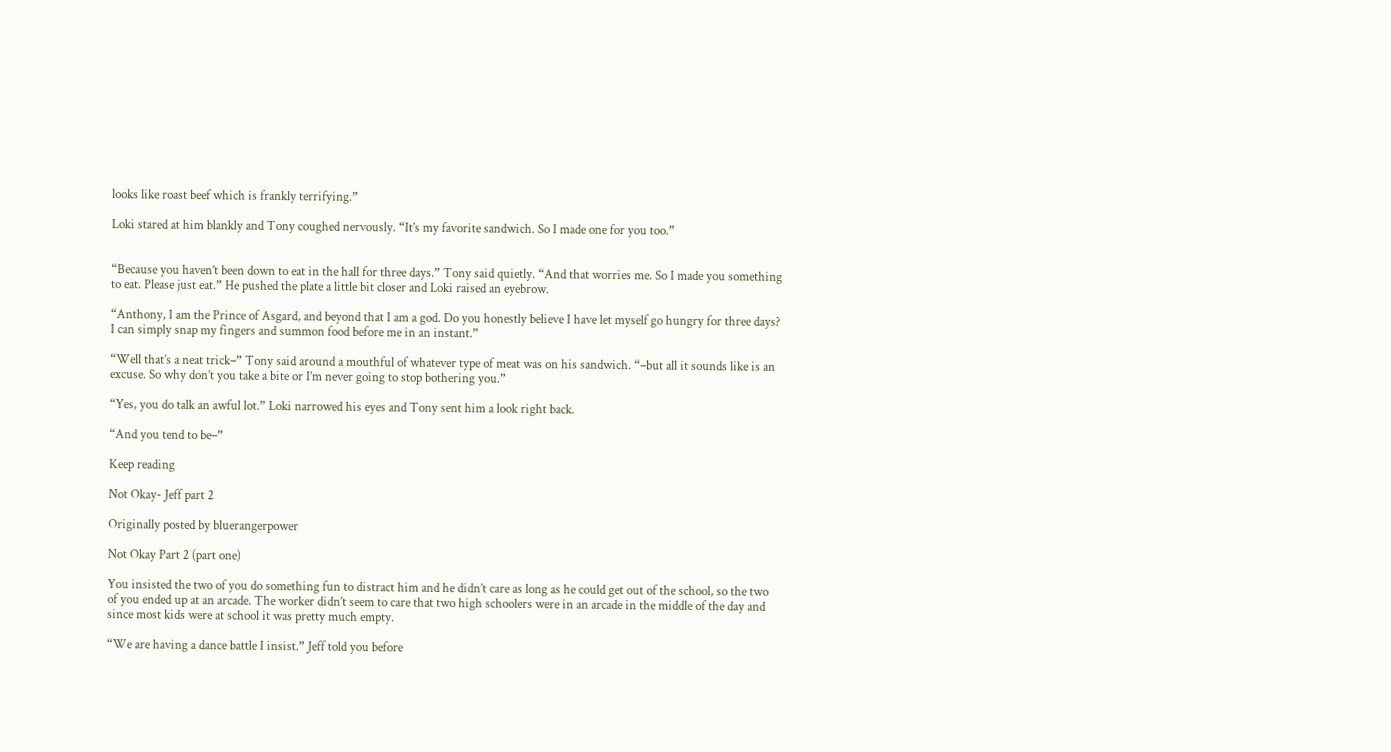looks like roast beef which is frankly terrifying.”

Loki stared at him blankly and Tony coughed nervously. “It’s my favorite sandwich. So I made one for you too.”


“Because you haven’t been down to eat in the hall for three days.” Tony said quietly. “And that worries me. So I made you something to eat. Please just eat.” He pushed the plate a little bit closer and Loki raised an eyebrow.

“Anthony, I am the Prince of Asgard, and beyond that I am a god. Do you honestly believe I have let myself go hungry for three days? I can simply snap my fingers and summon food before me in an instant.”

“Well that’s a neat trick–” Tony said around a mouthful of whatever type of meat was on his sandwich. “–but all it sounds like is an excuse. So why don’t you take a bite or I’m never going to stop bothering you.”

“Yes, you do talk an awful lot.” Loki narrowed his eyes and Tony sent him a look right back.

“And you tend to be–”

Keep reading

Not Okay- Jeff part 2

Originally posted by bluerangerpower

Not Okay Part 2 (part one)

You insisted the two of you do something fun to distract him and he didn’t care as long as he could get out of the school, so the two of you ended up at an arcade. The worker didn’t seem to care that two high schoolers were in an arcade in the middle of the day and since most kids were at school it was pretty much empty.

“We are having a dance battle I insist.” Jeff told you before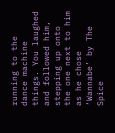running to the dance machine things. You laughed and followed him, stepping up onto the one next to him as he chose ‘Wannabe’ by The Spice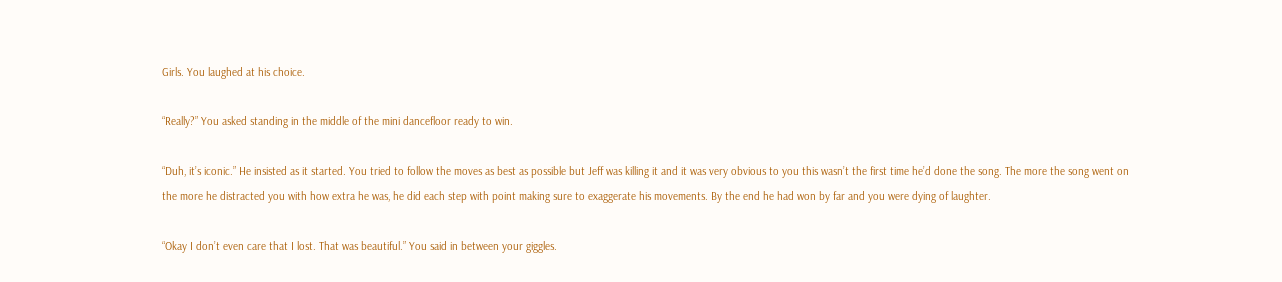Girls. You laughed at his choice.

“Really?” You asked standing in the middle of the mini dancefloor ready to win.

“Duh, it’s iconic.” He insisted as it started. You tried to follow the moves as best as possible but Jeff was killing it and it was very obvious to you this wasn’t the first time he’d done the song. The more the song went on the more he distracted you with how extra he was, he did each step with point making sure to exaggerate his movements. By the end he had won by far and you were dying of laughter.

“Okay I don’t even care that I lost. That was beautiful.” You said in between your giggles.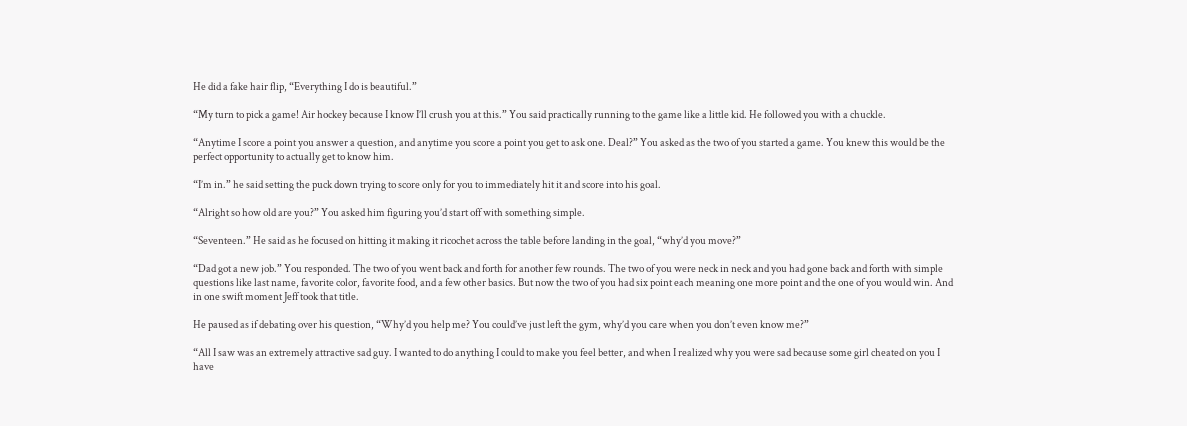He did a fake hair flip, “Everything I do is beautiful.”

“My turn to pick a game! Air hockey because I know I’ll crush you at this.” You said practically running to the game like a little kid. He followed you with a chuckle.

“Anytime I score a point you answer a question, and anytime you score a point you get to ask one. Deal?” You asked as the two of you started a game. You knew this would be the perfect opportunity to actually get to know him.

“I’m in.” he said setting the puck down trying to score only for you to immediately hit it and score into his goal.

“Alright so how old are you?” You asked him figuring you’d start off with something simple.

“Seventeen.” He said as he focused on hitting it making it ricochet across the table before landing in the goal, “why’d you move?”

“Dad got a new job.” You responded. The two of you went back and forth for another few rounds. The two of you were neck in neck and you had gone back and forth with simple questions like last name, favorite color, favorite food, and a few other basics. But now the two of you had six point each meaning one more point and the one of you would win. And in one swift moment Jeff took that title.

He paused as if debating over his question, “Why’d you help me? You could’ve just left the gym, why’d you care when you don’t even know me?”

“All I saw was an extremely attractive sad guy. I wanted to do anything I could to make you feel better, and when I realized why you were sad because some girl cheated on you I have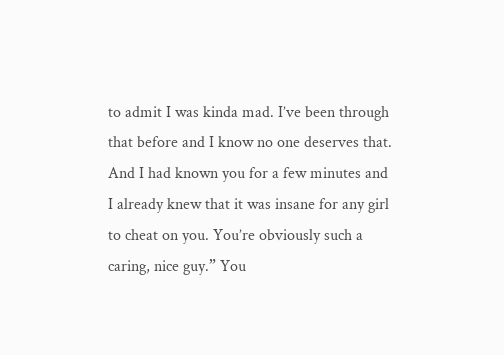to admit I was kinda mad. I’ve been through that before and I know no one deserves that. And I had known you for a few minutes and I already knew that it was insane for any girl to cheat on you. You’re obviously such a caring, nice guy.” You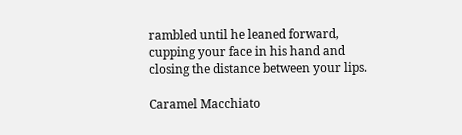rambled until he leaned forward, cupping your face in his hand and closing the distance between your lips.

Caramel Macchiato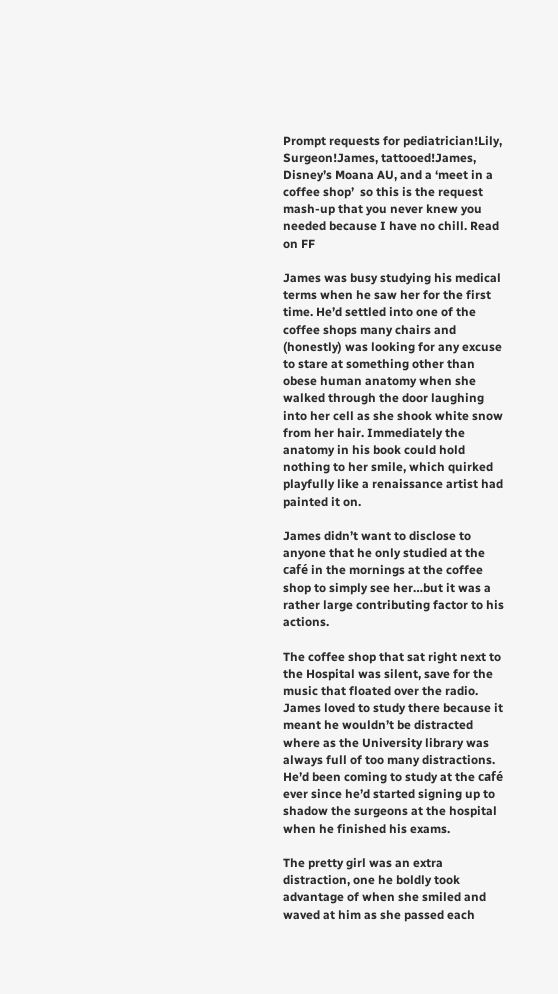Prompt requests for pediatrician!Lily, Surgeon!James, tattooed!James, Disney’s Moana AU, and a ‘meet in a coffee shop’  so this is the request mash-up that you never knew you needed because I have no chill. Read on FF

James was busy studying his medical terms when he saw her for the first time. He’d settled into one of the coffee shops many chairs and (honestly) was looking for any excuse to stare at something other than obese human anatomy when she walked through the door laughing into her cell as she shook white snow from her hair. Immediately the anatomy in his book could hold nothing to her smile, which quirked playfully like a renaissance artist had painted it on.

James didn’t want to disclose to anyone that he only studied at the café in the mornings at the coffee shop to simply see her…but it was a rather large contributing factor to his actions.

The coffee shop that sat right next to the Hospital was silent, save for the music that floated over the radio. James loved to study there because it meant he wouldn’t be distracted where as the University library was always full of too many distractions. He’d been coming to study at the café ever since he’d started signing up to shadow the surgeons at the hospital when he finished his exams.

The pretty girl was an extra distraction, one he boldly took advantage of when she smiled and waved at him as she passed each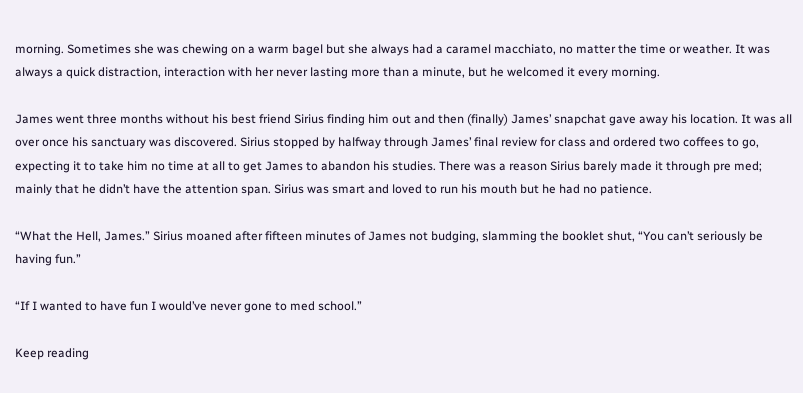morning. Sometimes she was chewing on a warm bagel but she always had a caramel macchiato, no matter the time or weather. It was always a quick distraction, interaction with her never lasting more than a minute, but he welcomed it every morning.

James went three months without his best friend Sirius finding him out and then (finally) James’ snapchat gave away his location. It was all over once his sanctuary was discovered. Sirius stopped by halfway through James’ final review for class and ordered two coffees to go, expecting it to take him no time at all to get James to abandon his studies. There was a reason Sirius barely made it through pre med; mainly that he didn’t have the attention span. Sirius was smart and loved to run his mouth but he had no patience.

“What the Hell, James.” Sirius moaned after fifteen minutes of James not budging, slamming the booklet shut, “You can’t seriously be having fun.”

“If I wanted to have fun I would’ve never gone to med school.”

Keep reading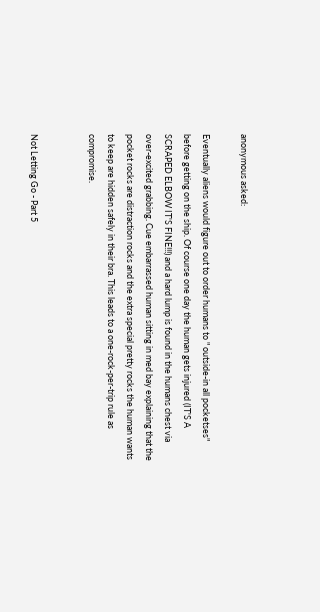anonymous asked:

Eventually aliens would figure out to order humans to " outside-in all pocketses" before getting on the ship. Of course one day the human gets injured (IT'S A SCRAPED ELBOW IT'S FINE!!!) and a hard lump is found in the humans chest via over-excited grabbing. Cue embarrassed human sitting in med bay explaining that the pocket rocks are distraction rocks and the extra special pretty rocks the human wants to keep are hidden safely in their bra. This leads to a one-rock-per-trip rule as compromise.


Not Letting Go - Part 5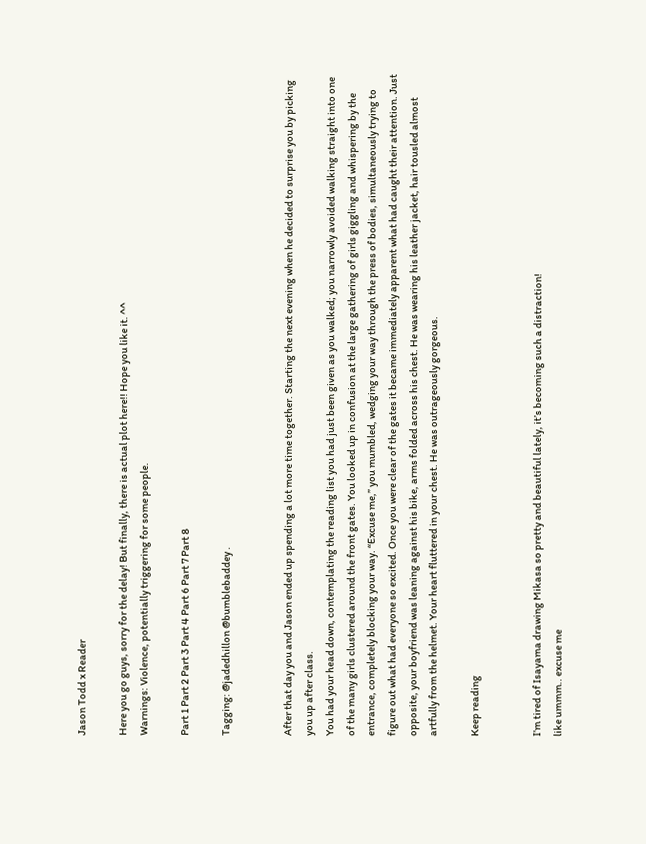Jason Todd x Reader

Here you go guys, sorry for the delay! But finally, there is actual plot here!! Hope you like it. ^^
Warnings: Violence, potentially triggering for some people.

Part 1 Part 2 Part 3 Part 4 Part 6 Part 7 Part 8

Tagging: @jadedhillon @bumblebaddey .


After that day you and Jason ended up spending a lot more time together. Starting the next evening when he decided to surprise you by picking you up after class.
You had your head down, contemplating the reading list you had just been given as you walked; you narrowly avoided walking straight into one of the many girls clustered around the front gates. You looked up in confusion at the large gathering of girls giggling and whispering by the entrance, completely blocking your way. “Excuse me,” you mumbled, wedging your way through the press of bodies, simultaneously trying to figure out what had everyone so excited. Once you were clear of the gates it became immediately apparent what had caught their attention. Just opposite, your boyfriend was leaning against his bike, arms folded across his chest. He was wearing his leather jacket, hair tousled almost artfully from the helmet. Your heart fluttered in your chest. He was outrageously gorgeous.

Keep reading


I’m tired of Isayama drawing Mikasa so pretty and beautiful lately, it’s becoming such a distraction!
like ummm.. excuse me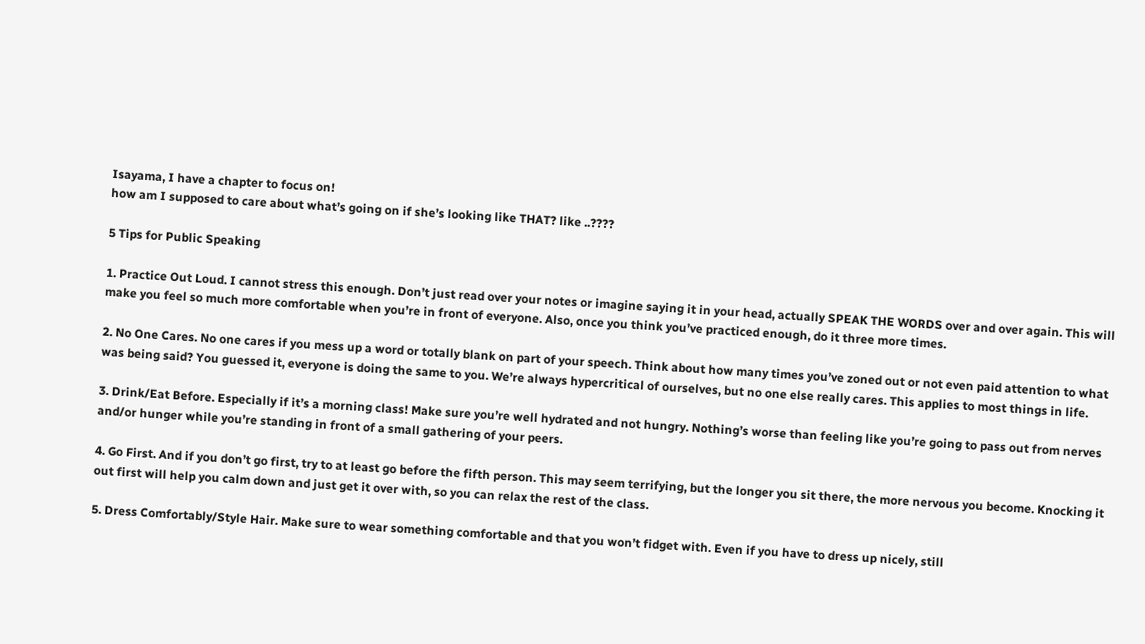Isayama, I have a chapter to focus on!
how am I supposed to care about what’s going on if she’s looking like THAT? like ..????

5 Tips for Public Speaking

1. Practice Out Loud. I cannot stress this enough. Don’t just read over your notes or imagine saying it in your head, actually SPEAK THE WORDS over and over again. This will make you feel so much more comfortable when you’re in front of everyone. Also, once you think you’ve practiced enough, do it three more times.

2. No One Cares. No one cares if you mess up a word or totally blank on part of your speech. Think about how many times you’ve zoned out or not even paid attention to what was being said? You guessed it, everyone is doing the same to you. We’re always hypercritical of ourselves, but no one else really cares. This applies to most things in life.

3. Drink/Eat Before. Especially if it’s a morning class! Make sure you’re well hydrated and not hungry. Nothing’s worse than feeling like you’re going to pass out from nerves and/or hunger while you’re standing in front of a small gathering of your peers.

4. Go First. And if you don’t go first, try to at least go before the fifth person. This may seem terrifying, but the longer you sit there, the more nervous you become. Knocking it out first will help you calm down and just get it over with, so you can relax the rest of the class.

5. Dress Comfortably/Style Hair. Make sure to wear something comfortable and that you won’t fidget with. Even if you have to dress up nicely, still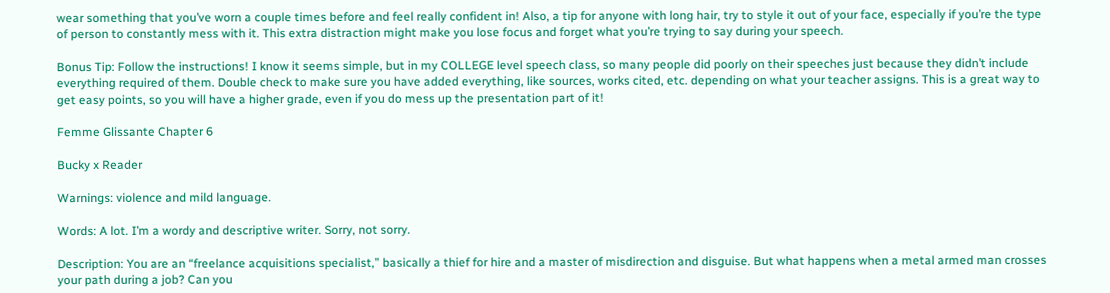wear something that you’ve worn a couple times before and feel really confident in! Also, a tip for anyone with long hair, try to style it out of your face, especially if you’re the type of person to constantly mess with it. This extra distraction might make you lose focus and forget what you’re trying to say during your speech.

Bonus Tip: Follow the instructions! I know it seems simple, but in my COLLEGE level speech class, so many people did poorly on their speeches just because they didn’t include everything required of them. Double check to make sure you have added everything, like sources, works cited, etc. depending on what your teacher assigns. This is a great way to get easy points, so you will have a higher grade, even if you do mess up the presentation part of it!

Femme Glissante Chapter 6

Bucky x Reader

Warnings: violence and mild language.

Words: A lot. I’m a wordy and descriptive writer. Sorry, not sorry.

Description: You are an “freelance acquisitions specialist,” basically a thief for hire and a master of misdirection and disguise. But what happens when a metal armed man crosses your path during a job? Can you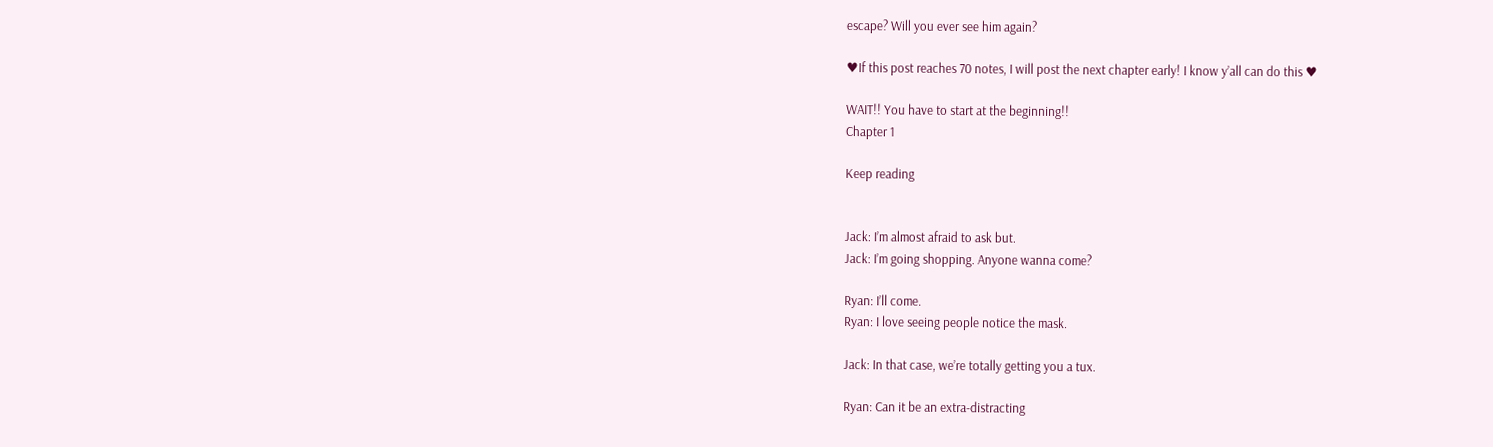escape? Will you ever see him again?

♥If this post reaches 70 notes, I will post the next chapter early! I know y’all can do this ♥

WAIT!! You have to start at the beginning!!
Chapter 1

Keep reading


Jack: I’m almost afraid to ask but.
Jack: I’m going shopping. Anyone wanna come?

Ryan: I’ll come.
Ryan: I love seeing people notice the mask.

Jack: In that case, we’re totally getting you a tux.

Ryan: Can it be an extra-distracting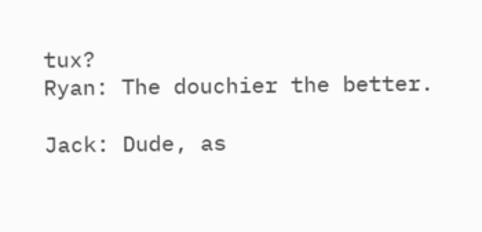tux?
Ryan: The douchier the better.

Jack: Dude, as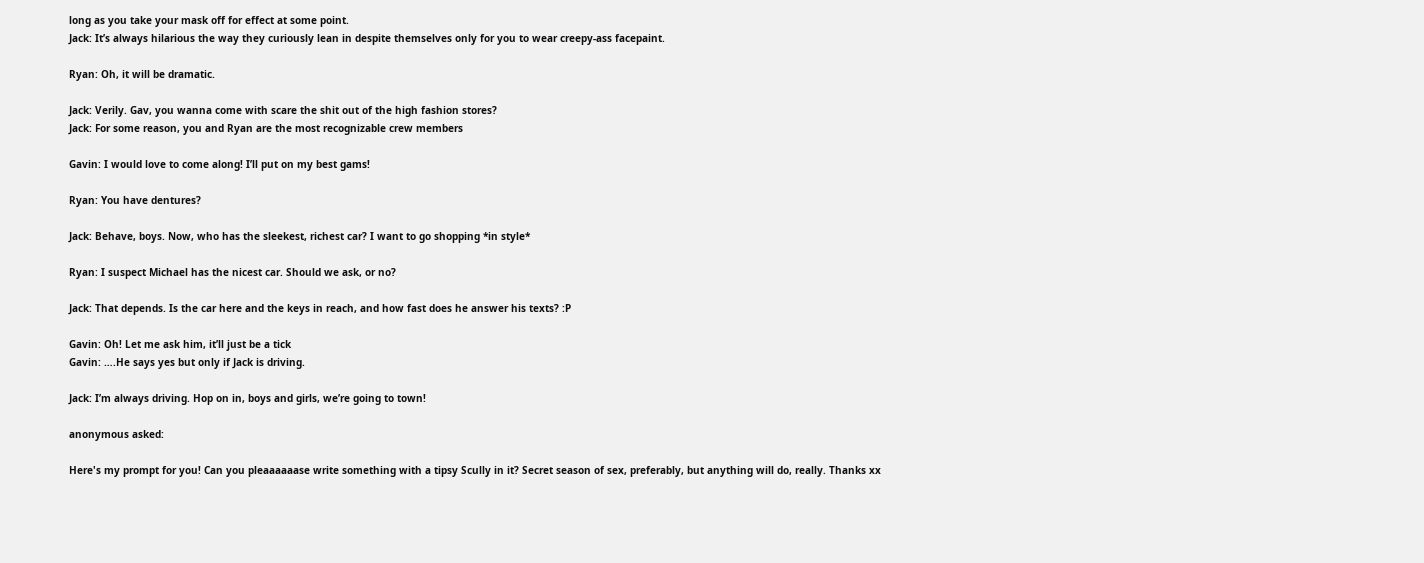long as you take your mask off for effect at some point.
Jack: It’s always hilarious the way they curiously lean in despite themselves only for you to wear creepy-ass facepaint.

Ryan: Oh, it will be dramatic.

Jack: Verily. Gav, you wanna come with scare the shit out of the high fashion stores?
Jack: For some reason, you and Ryan are the most recognizable crew members

Gavin: I would love to come along! I’ll put on my best gams!

Ryan: You have dentures?

Jack: Behave, boys. Now, who has the sleekest, richest car? I want to go shopping *in style*

Ryan: I suspect Michael has the nicest car. Should we ask, or no?

Jack: That depends. Is the car here and the keys in reach, and how fast does he answer his texts? :P

Gavin: Oh! Let me ask him, it’ll just be a tick
Gavin: ….He says yes but only if Jack is driving.

Jack: I’m always driving. Hop on in, boys and girls, we’re going to town!

anonymous asked:

Here's my prompt for you! Can you pleaaaaaase write something with a tipsy Scully in it? Secret season of sex, preferably, but anything will do, really. Thanks xx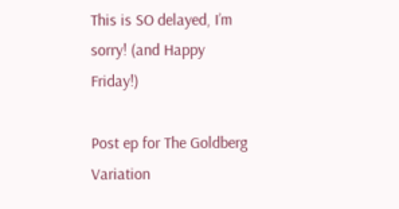This is SO delayed, I’m sorry! (and Happy Friday!)

Post ep for The Goldberg Variation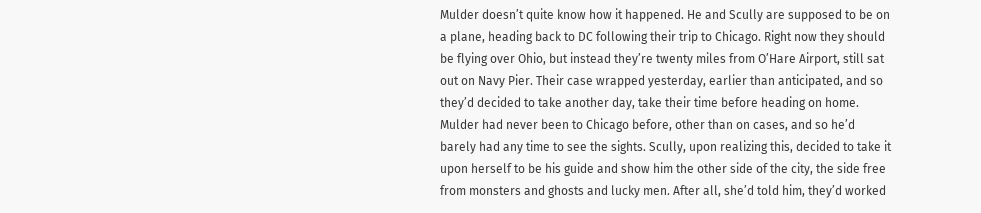Mulder doesn’t quite know how it happened. He and Scully are supposed to be on a plane, heading back to DC following their trip to Chicago. Right now they should be flying over Ohio, but instead they’re twenty miles from O’Hare Airport, still sat out on Navy Pier. Their case wrapped yesterday, earlier than anticipated, and so they’d decided to take another day, take their time before heading on home. Mulder had never been to Chicago before, other than on cases, and so he’d barely had any time to see the sights. Scully, upon realizing this, decided to take it upon herself to be his guide and show him the other side of the city, the side free from monsters and ghosts and lucky men. After all, she’d told him, they’d worked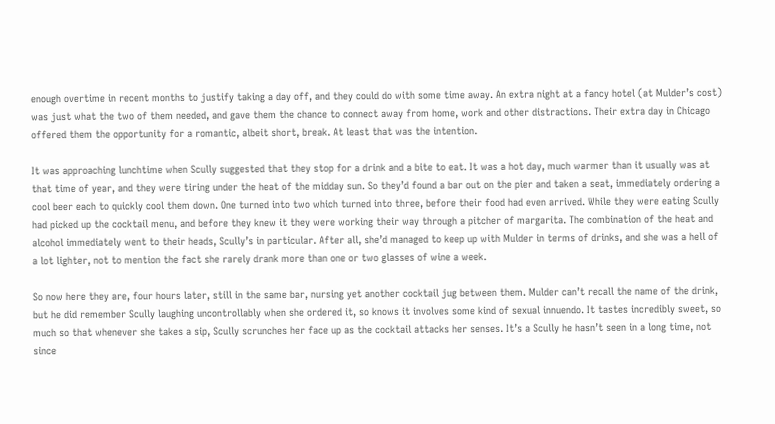enough overtime in recent months to justify taking a day off, and they could do with some time away. An extra night at a fancy hotel (at Mulder’s cost) was just what the two of them needed, and gave them the chance to connect away from home, work and other distractions. Their extra day in Chicago offered them the opportunity for a romantic, albeit short, break. At least that was the intention.

It was approaching lunchtime when Scully suggested that they stop for a drink and a bite to eat. It was a hot day, much warmer than it usually was at that time of year, and they were tiring under the heat of the midday sun. So they’d found a bar out on the pier and taken a seat, immediately ordering a cool beer each to quickly cool them down. One turned into two which turned into three, before their food had even arrived. While they were eating Scully had picked up the cocktail menu, and before they knew it they were working their way through a pitcher of margarita. The combination of the heat and alcohol immediately went to their heads, Scully’s in particular. After all, she’d managed to keep up with Mulder in terms of drinks, and she was a hell of a lot lighter, not to mention the fact she rarely drank more than one or two glasses of wine a week.

So now here they are, four hours later, still in the same bar, nursing yet another cocktail jug between them. Mulder can’t recall the name of the drink, but he did remember Scully laughing uncontrollably when she ordered it, so knows it involves some kind of sexual innuendo. It tastes incredibly sweet, so much so that whenever she takes a sip, Scully scrunches her face up as the cocktail attacks her senses. It’s a Scully he hasn’t seen in a long time, not since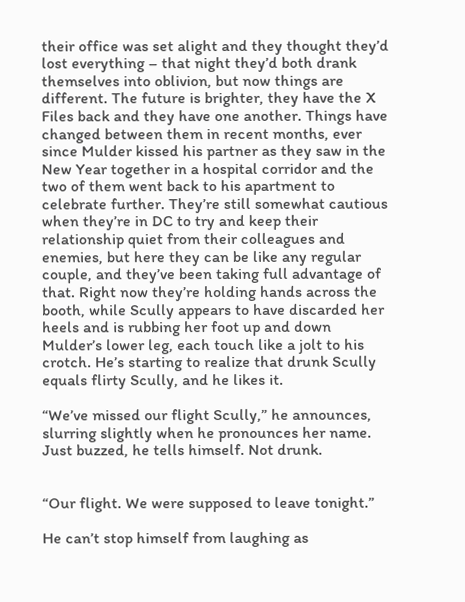their office was set alight and they thought they’d lost everything – that night they’d both drank themselves into oblivion, but now things are different. The future is brighter, they have the X Files back and they have one another. Things have changed between them in recent months, ever since Mulder kissed his partner as they saw in the New Year together in a hospital corridor and the two of them went back to his apartment to celebrate further. They’re still somewhat cautious when they’re in DC to try and keep their relationship quiet from their colleagues and enemies, but here they can be like any regular couple, and they’ve been taking full advantage of that. Right now they’re holding hands across the booth, while Scully appears to have discarded her heels and is rubbing her foot up and down Mulder’s lower leg, each touch like a jolt to his crotch. He’s starting to realize that drunk Scully equals flirty Scully, and he likes it.

“We’ve missed our flight Scully,” he announces, slurring slightly when he pronounces her name. Just buzzed, he tells himself. Not drunk.


“Our flight. We were supposed to leave tonight.”

He can’t stop himself from laughing as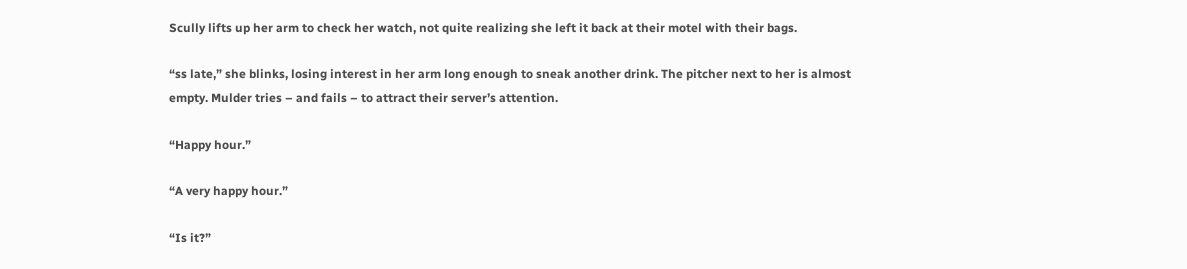Scully lifts up her arm to check her watch, not quite realizing she left it back at their motel with their bags.

“ss late,” she blinks, losing interest in her arm long enough to sneak another drink. The pitcher next to her is almost empty. Mulder tries – and fails – to attract their server’s attention.

“Happy hour.”

“A very happy hour.”

“Is it?”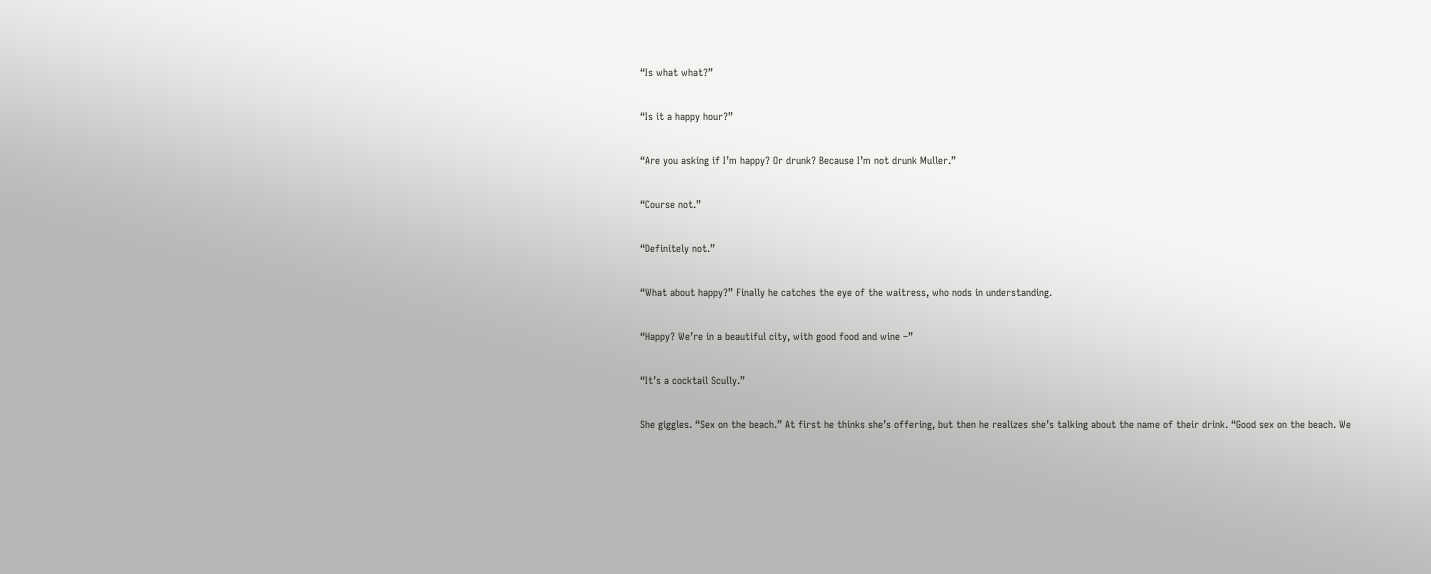“Is what what?”

“Is it a happy hour?”

“Are you asking if I’m happy? Or drunk? Because I’m not drunk Muller.”

“Course not.”

“Definitely not.”

“What about happy?” Finally he catches the eye of the waitress, who nods in understanding.

“Happy? We’re in a beautiful city, with good food and wine –”

“It’s a cocktail Scully.”

She giggles. “Sex on the beach.” At first he thinks she’s offering, but then he realizes she’s talking about the name of their drink. “Good sex on the beach. We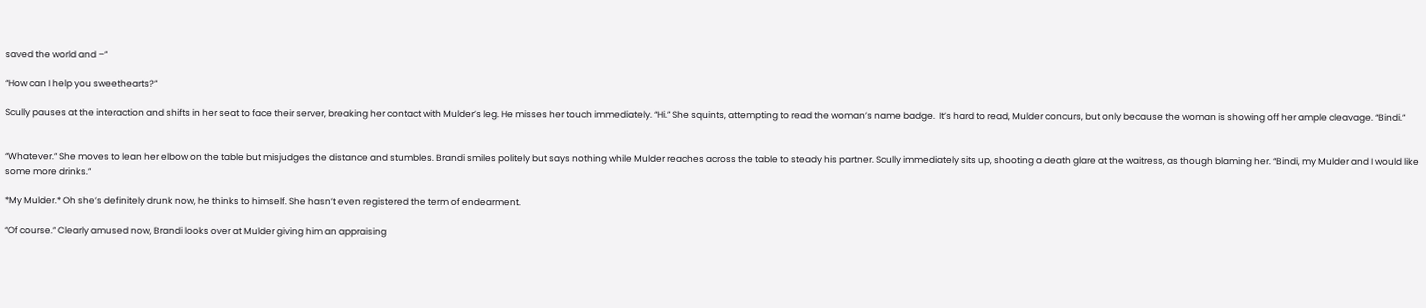saved the world and –”

“How can I help you sweethearts?”

Scully pauses at the interaction and shifts in her seat to face their server, breaking her contact with Mulder’s leg. He misses her touch immediately. “Hi.” She squints, attempting to read the woman’s name badge.  It’s hard to read, Mulder concurs, but only because the woman is showing off her ample cleavage. “Bindi.”


“Whatever.” She moves to lean her elbow on the table but misjudges the distance and stumbles. Brandi smiles politely but says nothing while Mulder reaches across the table to steady his partner. Scully immediately sits up, shooting a death glare at the waitress, as though blaming her. “Bindi, my Mulder and I would like some more drinks.”

*My Mulder.* Oh she’s definitely drunk now, he thinks to himself. She hasn’t even registered the term of endearment.

“Of course.” Clearly amused now, Brandi looks over at Mulder giving him an appraising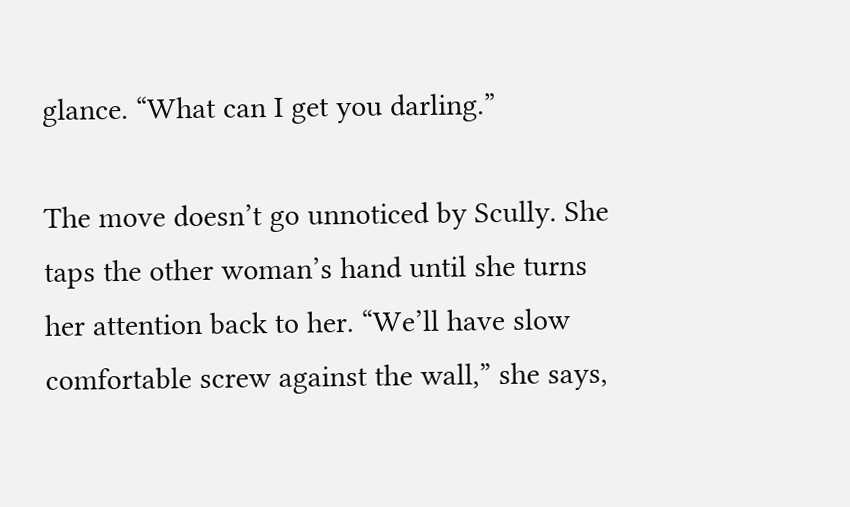glance. “What can I get you darling.”

The move doesn’t go unnoticed by Scully. She taps the other woman’s hand until she turns her attention back to her. “We’ll have slow comfortable screw against the wall,” she says,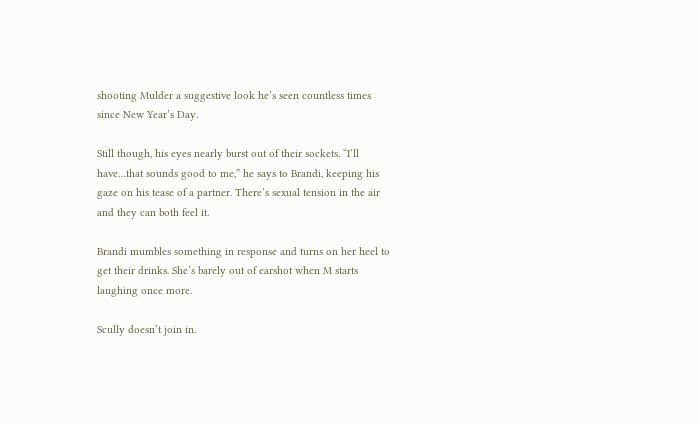shooting Mulder a suggestive look he’s seen countless times since New Year’s Day.

Still though, his eyes nearly burst out of their sockets. “I’ll have…that sounds good to me,” he says to Brandi, keeping his gaze on his tease of a partner. There’s sexual tension in the air and they can both feel it.

Brandi mumbles something in response and turns on her heel to get their drinks. She’s barely out of earshot when M starts laughing once more.

Scully doesn’t join in.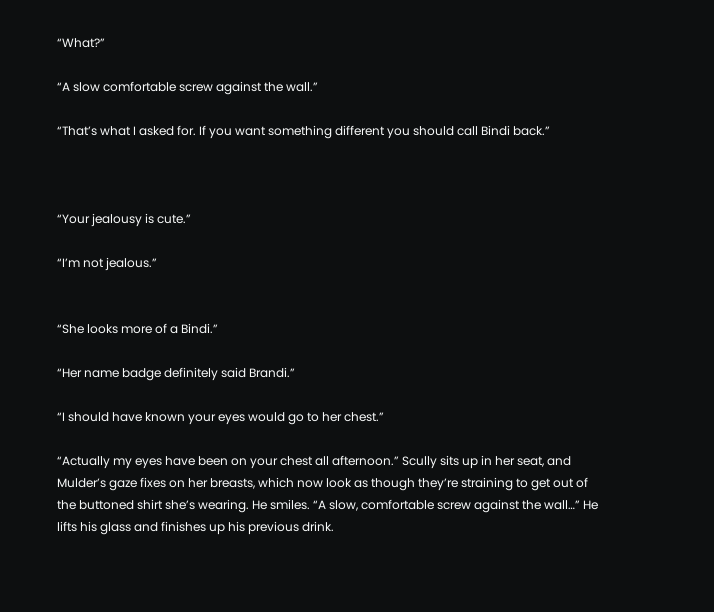“What?”

“A slow comfortable screw against the wall.”

“That’s what I asked for. If you want something different you should call Bindi back.”



“Your jealousy is cute.”

“I’m not jealous.”


“She looks more of a Bindi.”

“Her name badge definitely said Brandi.”

“I should have known your eyes would go to her chest.”

“Actually my eyes have been on your chest all afternoon.” Scully sits up in her seat, and Mulder’s gaze fixes on her breasts, which now look as though they’re straining to get out of the buttoned shirt she’s wearing. He smiles. “A slow, comfortable screw against the wall…” He lifts his glass and finishes up his previous drink.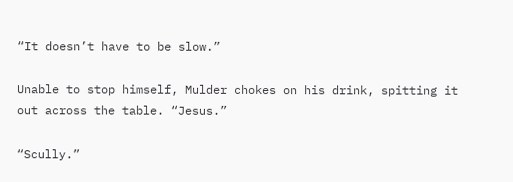“It doesn’t have to be slow.”

Unable to stop himself, Mulder chokes on his drink, spitting it out across the table. “Jesus.”

“Scully.”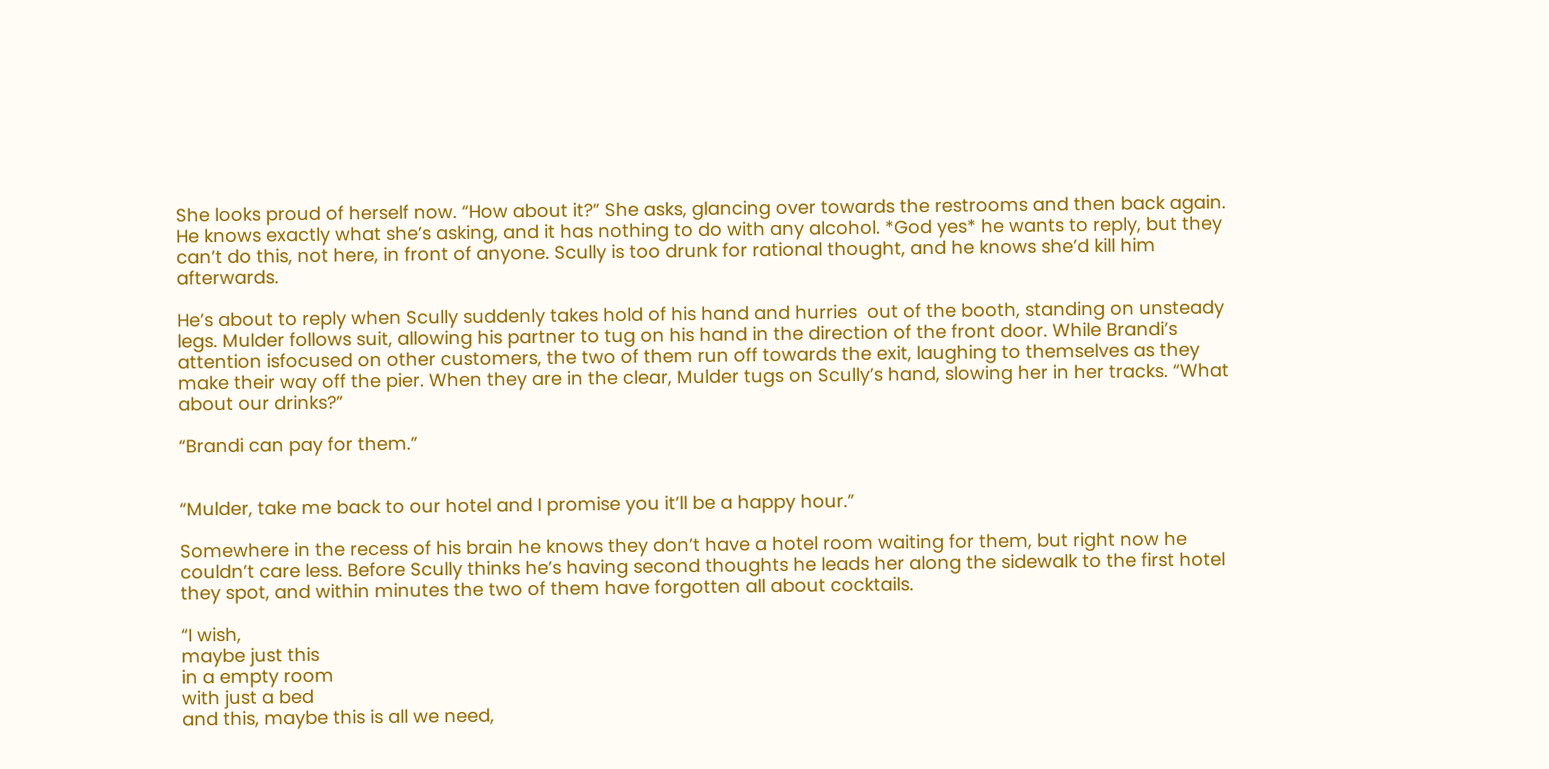She looks proud of herself now. “How about it?” She asks, glancing over towards the restrooms and then back again. He knows exactly what she’s asking, and it has nothing to do with any alcohol. *God yes* he wants to reply, but they can’t do this, not here, in front of anyone. Scully is too drunk for rational thought, and he knows she’d kill him afterwards.

He’s about to reply when Scully suddenly takes hold of his hand and hurries  out of the booth, standing on unsteady legs. Mulder follows suit, allowing his partner to tug on his hand in the direction of the front door. While Brandi’s attention isfocused on other customers, the two of them run off towards the exit, laughing to themselves as they make their way off the pier. When they are in the clear, Mulder tugs on Scully’s hand, slowing her in her tracks. “What about our drinks?”

“Brandi can pay for them.”


“Mulder, take me back to our hotel and I promise you it’ll be a happy hour.”

Somewhere in the recess of his brain he knows they don’t have a hotel room waiting for them, but right now he couldn’t care less. Before Scully thinks he’s having second thoughts he leads her along the sidewalk to the first hotel they spot, and within minutes the two of them have forgotten all about cocktails.

“I wish,
maybe just this
in a empty room
with just a bed
and this, maybe this is all we need,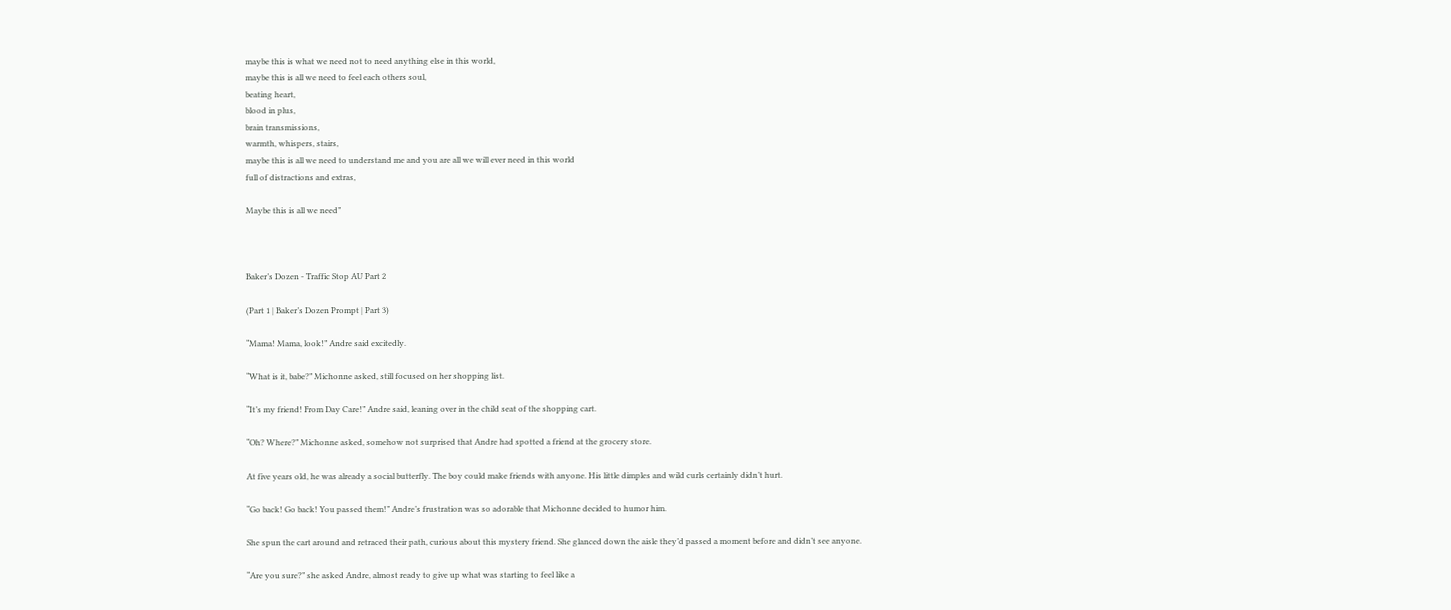maybe this is what we need not to need anything else in this world,
maybe this is all we need to feel each others soul,
beating heart,
blood in plus,
brain transmissions,
warmth, whispers, stairs,
maybe this is all we need to understand me and you are all we will ever need in this world
full of distractions and extras,

Maybe this is all we need”



Baker’s Dozen - Traffic Stop AU Part 2

(Part 1 | Baker’s Dozen Prompt | Part 3)

“Mama! Mama, look!” Andre said excitedly.

“What is it, babe?” Michonne asked, still focused on her shopping list.

“It’s my friend! From Day Care!” Andre said, leaning over in the child seat of the shopping cart.

“Oh? Where?” Michonne asked, somehow not surprised that Andre had spotted a friend at the grocery store.

At five years old, he was already a social butterfly. The boy could make friends with anyone. His little dimples and wild curls certainly didn’t hurt.

“Go back! Go back! You passed them!” Andre’s frustration was so adorable that Michonne decided to humor him.

She spun the cart around and retraced their path, curious about this mystery friend. She glanced down the aisle they’d passed a moment before and didn’t see anyone.

“Are you sure?” she asked Andre, almost ready to give up what was starting to feel like a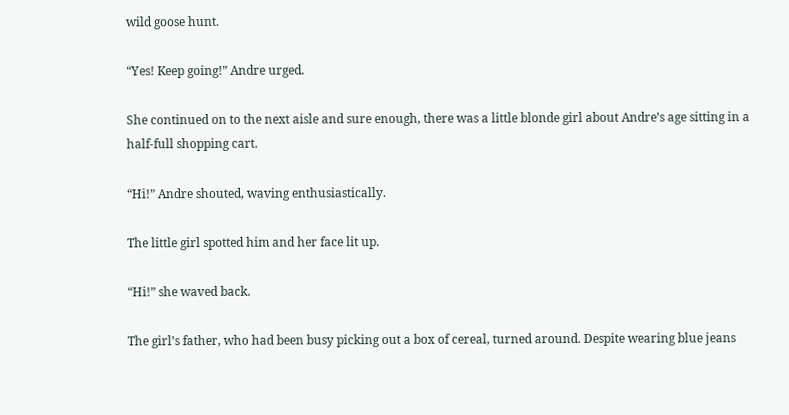wild goose hunt.

“Yes! Keep going!” Andre urged.

She continued on to the next aisle and sure enough, there was a little blonde girl about Andre’s age sitting in a half-full shopping cart.

“Hi!” Andre shouted, waving enthusiastically.

The little girl spotted him and her face lit up.

“Hi!” she waved back.

The girl’s father, who had been busy picking out a box of cereal, turned around. Despite wearing blue jeans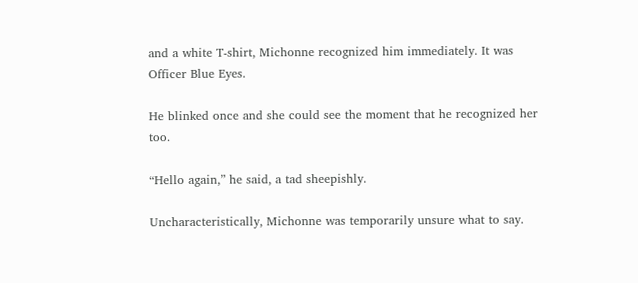and a white T-shirt, Michonne recognized him immediately. It was Officer Blue Eyes.

He blinked once and she could see the moment that he recognized her too.

“Hello again,” he said, a tad sheepishly.

Uncharacteristically, Michonne was temporarily unsure what to say.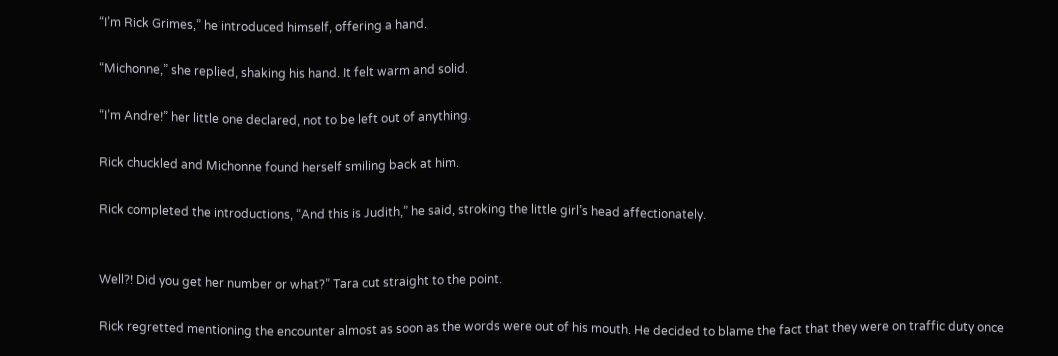“I’m Rick Grimes,” he introduced himself, offering a hand.

“Michonne,” she replied, shaking his hand. It felt warm and solid.

“I’m Andre!” her little one declared, not to be left out of anything.

Rick chuckled and Michonne found herself smiling back at him.

Rick completed the introductions, “And this is Judith,” he said, stroking the little girl’s head affectionately.


Well?! Did you get her number or what?” Tara cut straight to the point.

Rick regretted mentioning the encounter almost as soon as the words were out of his mouth. He decided to blame the fact that they were on traffic duty once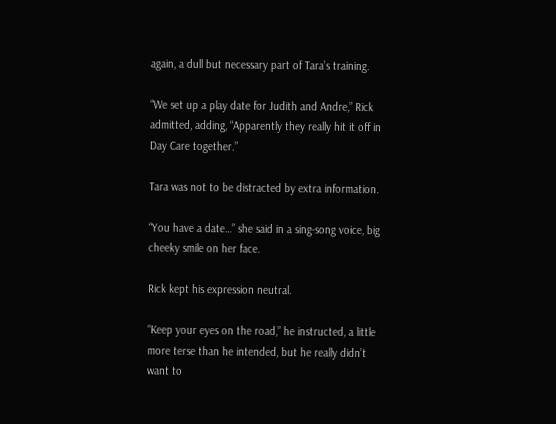again, a dull but necessary part of Tara’s training.

“We set up a play date for Judith and Andre,” Rick admitted, adding, “Apparently they really hit it off in Day Care together.”

Tara was not to be distracted by extra information.

“You have a date…” she said in a sing-song voice, big cheeky smile on her face.

Rick kept his expression neutral.

“Keep your eyes on the road,” he instructed, a little more terse than he intended, but he really didn’t want to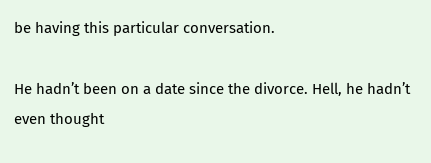be having this particular conversation.

He hadn’t been on a date since the divorce. Hell, he hadn’t even thought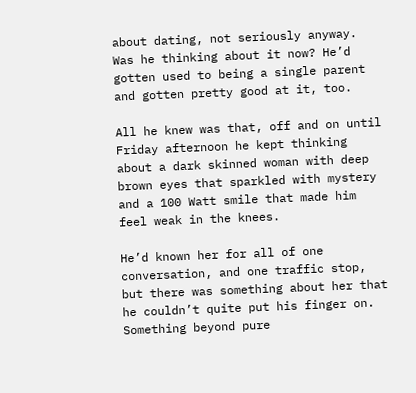about dating, not seriously anyway. Was he thinking about it now? He’d gotten used to being a single parent and gotten pretty good at it, too.

All he knew was that, off and on until Friday afternoon he kept thinking about a dark skinned woman with deep brown eyes that sparkled with mystery and a 100 Watt smile that made him feel weak in the knees.

He’d known her for all of one conversation, and one traffic stop, but there was something about her that he couldn’t quite put his finger on. Something beyond pure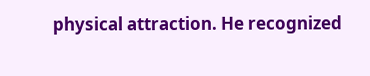physical attraction. He recognized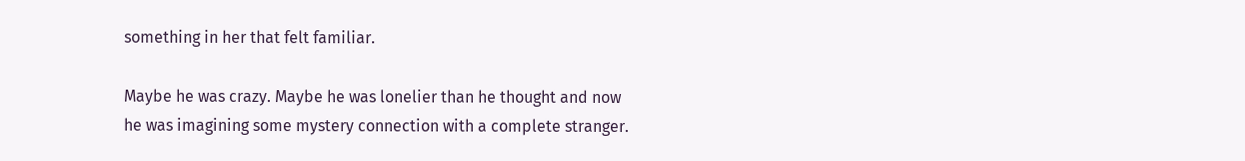something in her that felt familiar.

Maybe he was crazy. Maybe he was lonelier than he thought and now he was imagining some mystery connection with a complete stranger.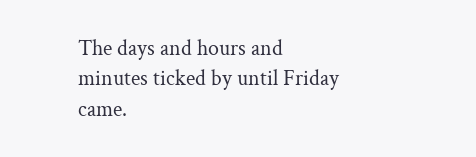The days and hours and minutes ticked by until Friday came.